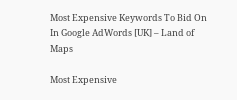Most Expensive Keywords To Bid On In Google AdWords [UK] – Land of Maps

Most Expensive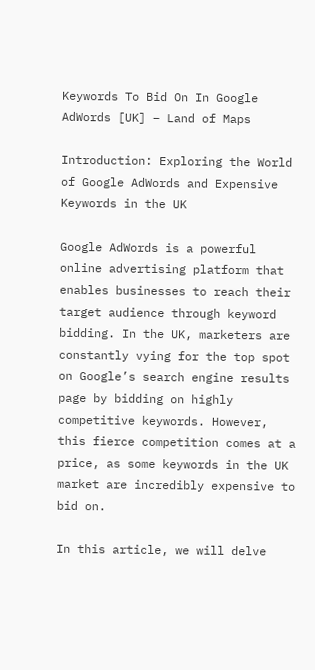Keywords To Bid On In Google AdWords [UK] – Land of Maps

Introduction: Exploring the World of Google AdWords and Expensive Keywords in the UK

Google AdWords is a powerful online advertising platform that enables businesses to reach their target audience through keyword bidding. In the UK, marketers are constantly vying for the top spot on Google’s search engine results page by bidding on highly competitive keywords. However, this fierce competition comes at a price, as some keywords in the UK market are incredibly expensive to bid on.

In this article, we will delve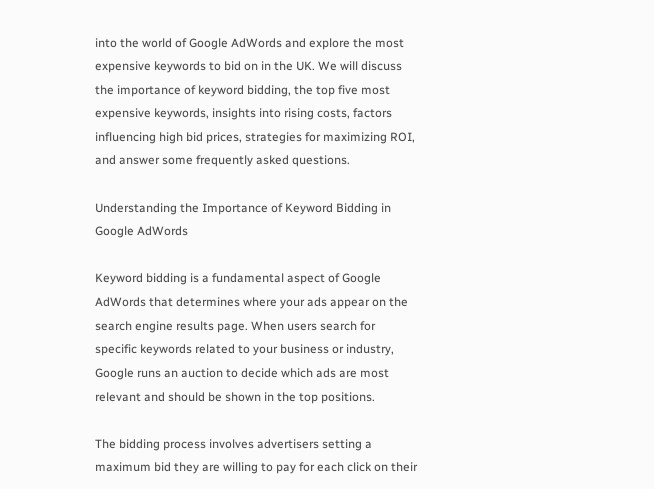into the world of Google AdWords and explore the most expensive keywords to bid on in the UK. We will discuss the importance of keyword bidding, the top five most expensive keywords, insights into rising costs, factors influencing high bid prices, strategies for maximizing ROI, and answer some frequently asked questions.

Understanding the Importance of Keyword Bidding in Google AdWords

Keyword bidding is a fundamental aspect of Google AdWords that determines where your ads appear on the search engine results page. When users search for specific keywords related to your business or industry, Google runs an auction to decide which ads are most relevant and should be shown in the top positions.

The bidding process involves advertisers setting a maximum bid they are willing to pay for each click on their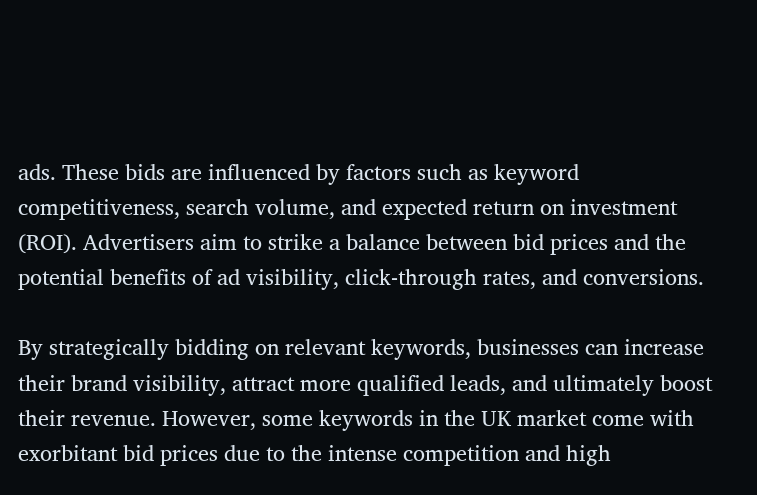ads. These bids are influenced by factors such as keyword competitiveness, search volume, and expected return on investment (ROI). Advertisers aim to strike a balance between bid prices and the potential benefits of ad visibility, click-through rates, and conversions.

By strategically bidding on relevant keywords, businesses can increase their brand visibility, attract more qualified leads, and ultimately boost their revenue. However, some keywords in the UK market come with exorbitant bid prices due to the intense competition and high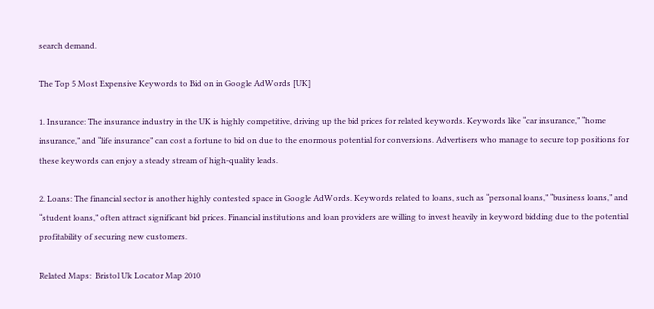search demand.

The Top 5 Most Expensive Keywords to Bid on in Google AdWords [UK]

1. Insurance: The insurance industry in the UK is highly competitive, driving up the bid prices for related keywords. Keywords like “car insurance,” “home insurance,” and “life insurance” can cost a fortune to bid on due to the enormous potential for conversions. Advertisers who manage to secure top positions for these keywords can enjoy a steady stream of high-quality leads.

2. Loans: The financial sector is another highly contested space in Google AdWords. Keywords related to loans, such as “personal loans,” “business loans,” and “student loans,” often attract significant bid prices. Financial institutions and loan providers are willing to invest heavily in keyword bidding due to the potential profitability of securing new customers.

Related Maps:  Bristol Uk Locator Map 2010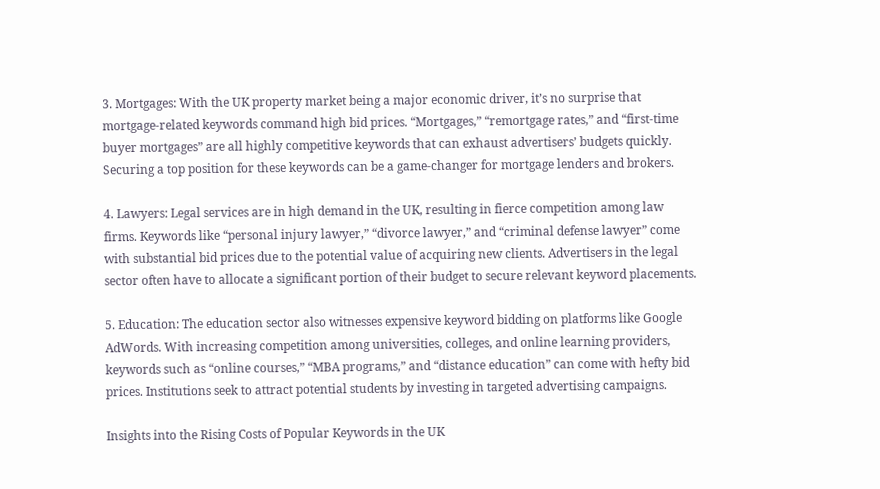3. Mortgages: With the UK property market being a major economic driver, it’s no surprise that mortgage-related keywords command high bid prices. “Mortgages,” “remortgage rates,” and “first-time buyer mortgages” are all highly competitive keywords that can exhaust advertisers’ budgets quickly. Securing a top position for these keywords can be a game-changer for mortgage lenders and brokers.

4. Lawyers: Legal services are in high demand in the UK, resulting in fierce competition among law firms. Keywords like “personal injury lawyer,” “divorce lawyer,” and “criminal defense lawyer” come with substantial bid prices due to the potential value of acquiring new clients. Advertisers in the legal sector often have to allocate a significant portion of their budget to secure relevant keyword placements.

5. Education: The education sector also witnesses expensive keyword bidding on platforms like Google AdWords. With increasing competition among universities, colleges, and online learning providers, keywords such as “online courses,” “MBA programs,” and “distance education” can come with hefty bid prices. Institutions seek to attract potential students by investing in targeted advertising campaigns.

Insights into the Rising Costs of Popular Keywords in the UK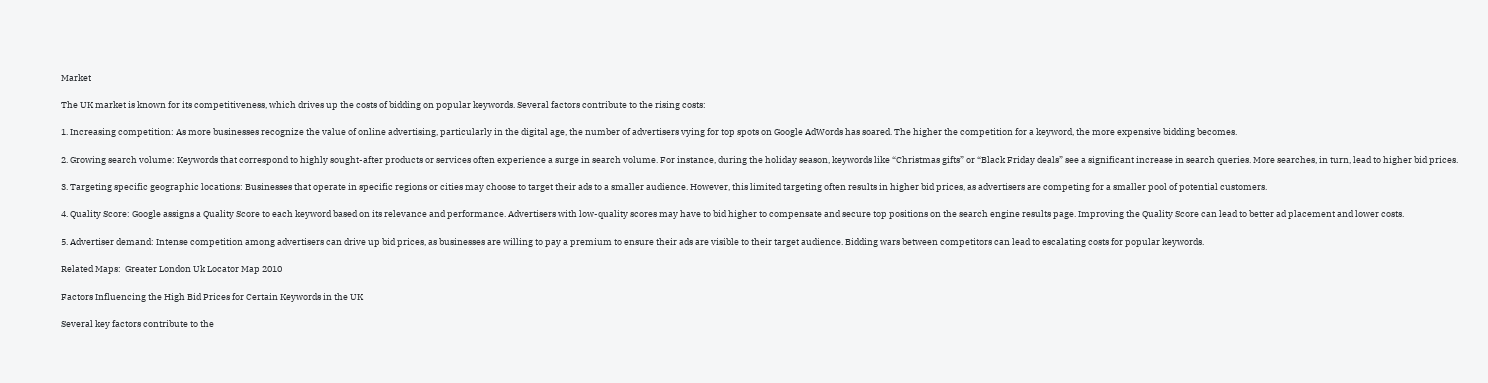Market

The UK market is known for its competitiveness, which drives up the costs of bidding on popular keywords. Several factors contribute to the rising costs:

1. Increasing competition: As more businesses recognize the value of online advertising, particularly in the digital age, the number of advertisers vying for top spots on Google AdWords has soared. The higher the competition for a keyword, the more expensive bidding becomes.

2. Growing search volume: Keywords that correspond to highly sought-after products or services often experience a surge in search volume. For instance, during the holiday season, keywords like “Christmas gifts” or “Black Friday deals” see a significant increase in search queries. More searches, in turn, lead to higher bid prices.

3. Targeting specific geographic locations: Businesses that operate in specific regions or cities may choose to target their ads to a smaller audience. However, this limited targeting often results in higher bid prices, as advertisers are competing for a smaller pool of potential customers.

4. Quality Score: Google assigns a Quality Score to each keyword based on its relevance and performance. Advertisers with low-quality scores may have to bid higher to compensate and secure top positions on the search engine results page. Improving the Quality Score can lead to better ad placement and lower costs.

5. Advertiser demand: Intense competition among advertisers can drive up bid prices, as businesses are willing to pay a premium to ensure their ads are visible to their target audience. Bidding wars between competitors can lead to escalating costs for popular keywords.

Related Maps:  Greater London Uk Locator Map 2010

Factors Influencing the High Bid Prices for Certain Keywords in the UK

Several key factors contribute to the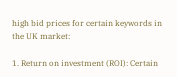high bid prices for certain keywords in the UK market:

1. Return on investment (ROI): Certain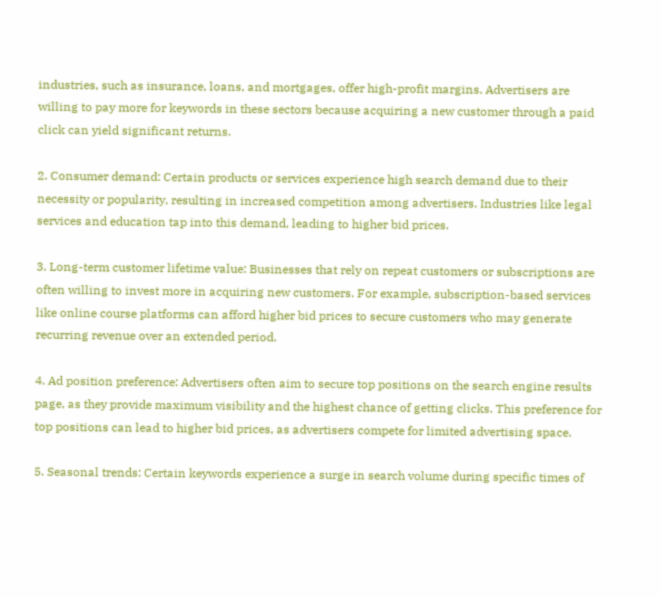industries, such as insurance, loans, and mortgages, offer high-profit margins. Advertisers are willing to pay more for keywords in these sectors because acquiring a new customer through a paid click can yield significant returns.

2. Consumer demand: Certain products or services experience high search demand due to their necessity or popularity, resulting in increased competition among advertisers. Industries like legal services and education tap into this demand, leading to higher bid prices.

3. Long-term customer lifetime value: Businesses that rely on repeat customers or subscriptions are often willing to invest more in acquiring new customers. For example, subscription-based services like online course platforms can afford higher bid prices to secure customers who may generate recurring revenue over an extended period.

4. Ad position preference: Advertisers often aim to secure top positions on the search engine results page, as they provide maximum visibility and the highest chance of getting clicks. This preference for top positions can lead to higher bid prices, as advertisers compete for limited advertising space.

5. Seasonal trends: Certain keywords experience a surge in search volume during specific times of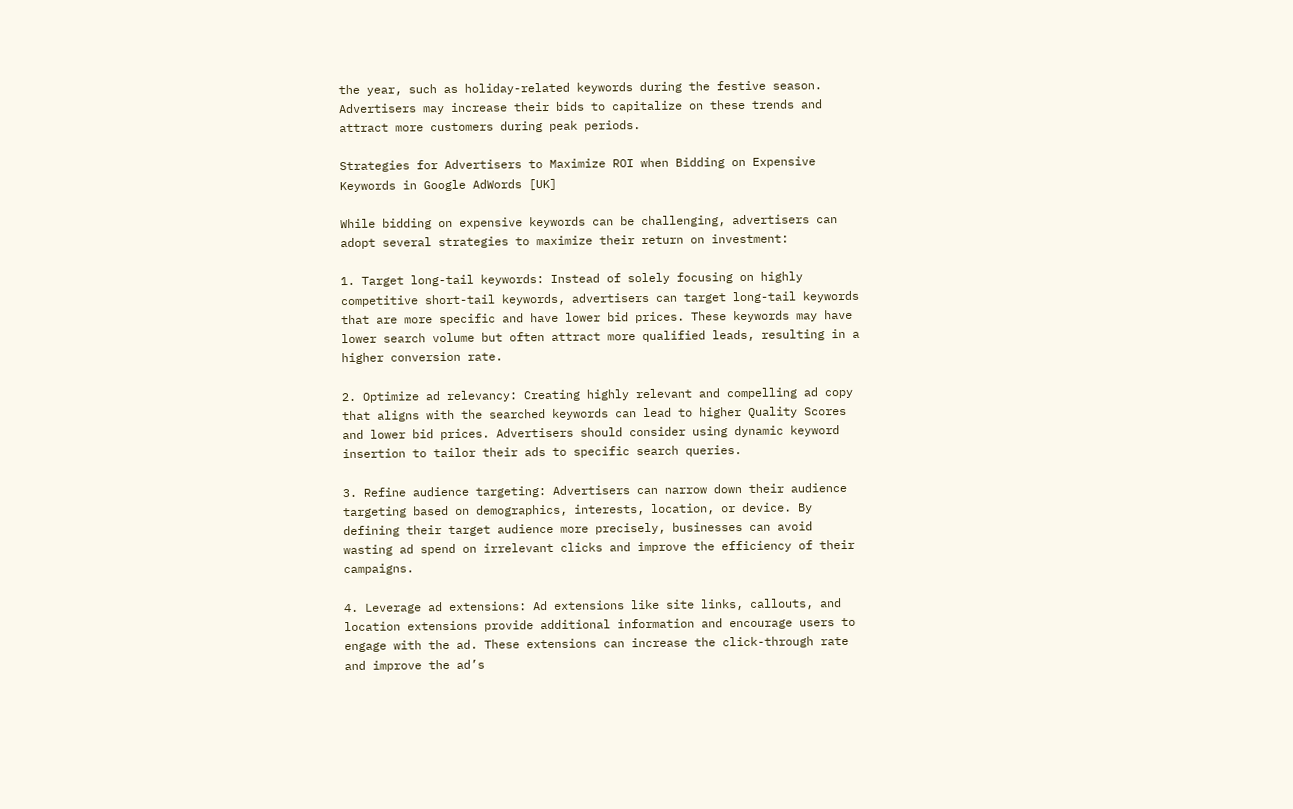the year, such as holiday-related keywords during the festive season. Advertisers may increase their bids to capitalize on these trends and attract more customers during peak periods.

Strategies for Advertisers to Maximize ROI when Bidding on Expensive Keywords in Google AdWords [UK]

While bidding on expensive keywords can be challenging, advertisers can adopt several strategies to maximize their return on investment:

1. Target long-tail keywords: Instead of solely focusing on highly competitive short-tail keywords, advertisers can target long-tail keywords that are more specific and have lower bid prices. These keywords may have lower search volume but often attract more qualified leads, resulting in a higher conversion rate.

2. Optimize ad relevancy: Creating highly relevant and compelling ad copy that aligns with the searched keywords can lead to higher Quality Scores and lower bid prices. Advertisers should consider using dynamic keyword insertion to tailor their ads to specific search queries.

3. Refine audience targeting: Advertisers can narrow down their audience targeting based on demographics, interests, location, or device. By defining their target audience more precisely, businesses can avoid wasting ad spend on irrelevant clicks and improve the efficiency of their campaigns.

4. Leverage ad extensions: Ad extensions like site links, callouts, and location extensions provide additional information and encourage users to engage with the ad. These extensions can increase the click-through rate and improve the ad’s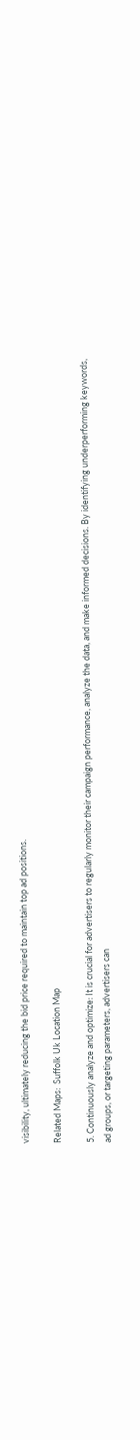visibility, ultimately reducing the bid price required to maintain top ad positions.

Related Maps:  Suffolk Uk Location Map

5. Continuously analyze and optimize: It is crucial for advertisers to regularly monitor their campaign performance, analyze the data, and make informed decisions. By identifying underperforming keywords, ad groups, or targeting parameters, advertisers can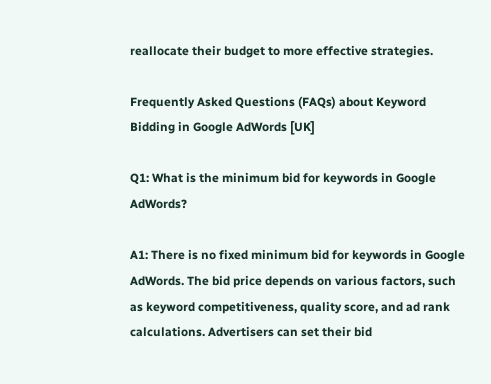reallocate their budget to more effective strategies.

Frequently Asked Questions (FAQs) about Keyword Bidding in Google AdWords [UK]

Q1: What is the minimum bid for keywords in Google AdWords?

A1: There is no fixed minimum bid for keywords in Google AdWords. The bid price depends on various factors, such as keyword competitiveness, quality score, and ad rank calculations. Advertisers can set their bid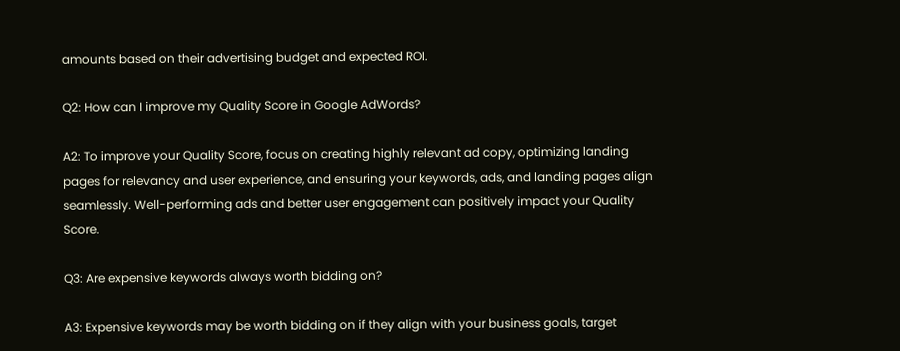amounts based on their advertising budget and expected ROI.

Q2: How can I improve my Quality Score in Google AdWords?

A2: To improve your Quality Score, focus on creating highly relevant ad copy, optimizing landing pages for relevancy and user experience, and ensuring your keywords, ads, and landing pages align seamlessly. Well-performing ads and better user engagement can positively impact your Quality Score.

Q3: Are expensive keywords always worth bidding on?

A3: Expensive keywords may be worth bidding on if they align with your business goals, target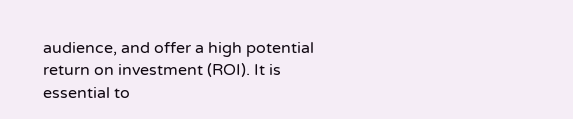audience, and offer a high potential return on investment (ROI). It is essential to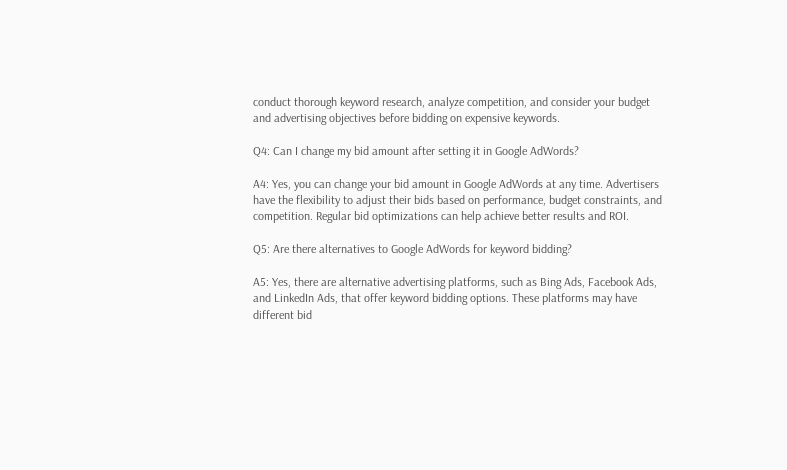conduct thorough keyword research, analyze competition, and consider your budget and advertising objectives before bidding on expensive keywords.

Q4: Can I change my bid amount after setting it in Google AdWords?

A4: Yes, you can change your bid amount in Google AdWords at any time. Advertisers have the flexibility to adjust their bids based on performance, budget constraints, and competition. Regular bid optimizations can help achieve better results and ROI.

Q5: Are there alternatives to Google AdWords for keyword bidding?

A5: Yes, there are alternative advertising platforms, such as Bing Ads, Facebook Ads, and LinkedIn Ads, that offer keyword bidding options. These platforms may have different bid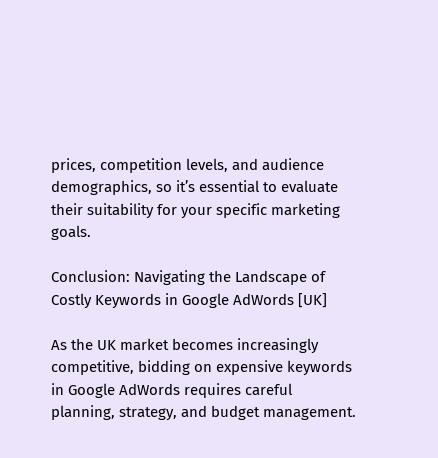prices, competition levels, and audience demographics, so it’s essential to evaluate their suitability for your specific marketing goals.

Conclusion: Navigating the Landscape of Costly Keywords in Google AdWords [UK]

As the UK market becomes increasingly competitive, bidding on expensive keywords in Google AdWords requires careful planning, strategy, and budget management.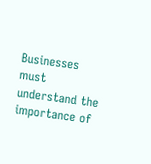Businesses must understand the importance of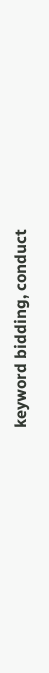keyword bidding, conduct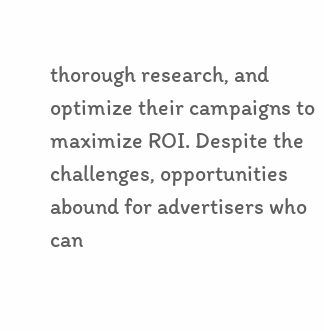thorough research, and optimize their campaigns to maximize ROI. Despite the challenges, opportunities abound for advertisers who can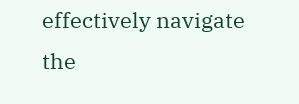effectively navigate the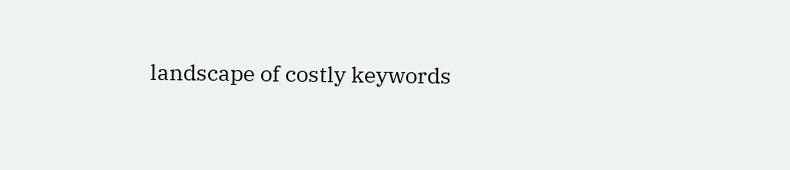landscape of costly keywords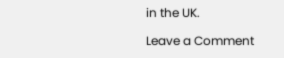in the UK.

Leave a Comment